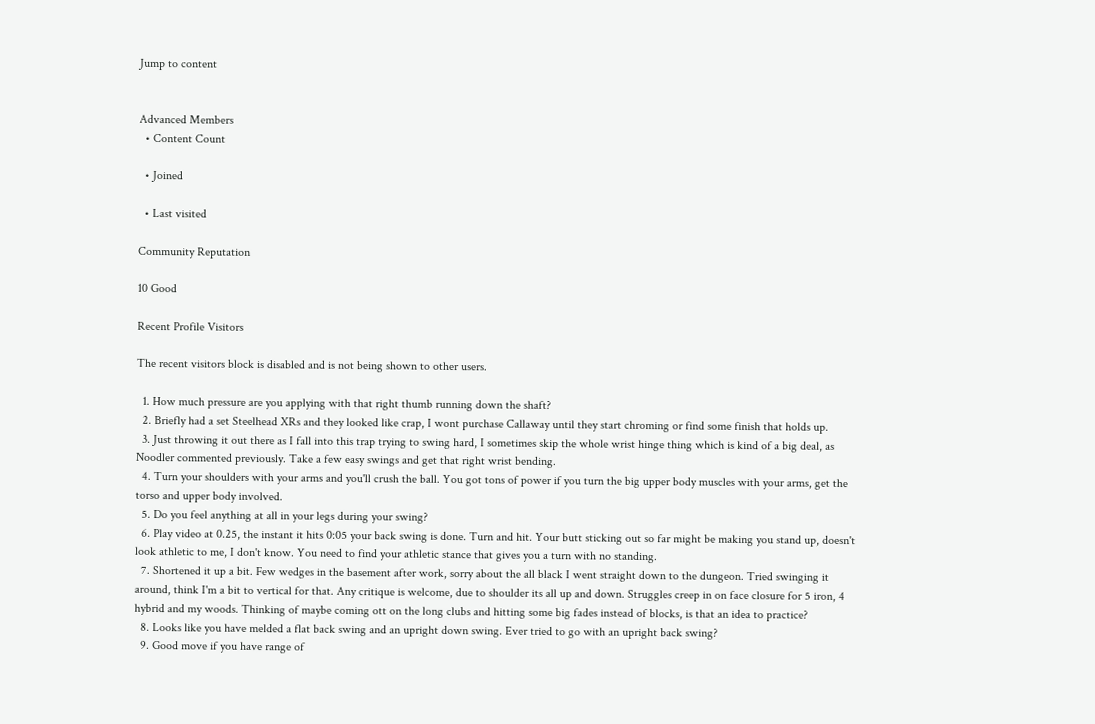Jump to content


Advanced Members
  • Content Count

  • Joined

  • Last visited

Community Reputation

10 Good

Recent Profile Visitors

The recent visitors block is disabled and is not being shown to other users.

  1. How much pressure are you applying with that right thumb running down the shaft?
  2. Briefly had a set Steelhead XRs and they looked like crap, I wont purchase Callaway until they start chroming or find some finish that holds up.
  3. Just throwing it out there as I fall into this trap trying to swing hard, I sometimes skip the whole wrist hinge thing which is kind of a big deal, as Noodler commented previously. Take a few easy swings and get that right wrist bending.
  4. Turn your shoulders with your arms and you'll crush the ball. You got tons of power if you turn the big upper body muscles with your arms, get the torso and upper body involved.
  5. Do you feel anything at all in your legs during your swing?
  6. Play video at 0.25, the instant it hits 0:05 your back swing is done. Turn and hit. Your butt sticking out so far might be making you stand up, doesn't look athletic to me, I don't know. You need to find your athletic stance that gives you a turn with no standing.
  7. Shortened it up a bit. Few wedges in the basement after work, sorry about the all black I went straight down to the dungeon. Tried swinging it around, think I'm a bit to vertical for that. Any critique is welcome, due to shoulder its all up and down. Struggles creep in on face closure for 5 iron, 4 hybrid and my woods. Thinking of maybe coming ott on the long clubs and hitting some big fades instead of blocks, is that an idea to practice?
  8. Looks like you have melded a flat back swing and an upright down swing. Ever tried to go with an upright back swing?
  9. Good move if you have range of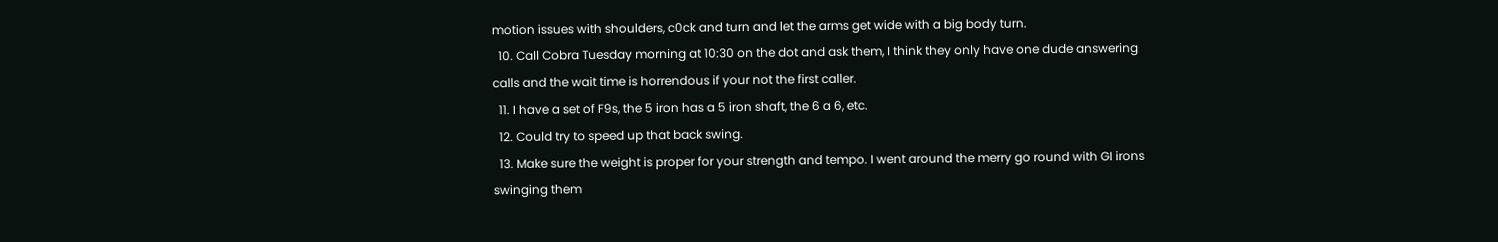motion issues with shoulders, c0ck and turn and let the arms get wide with a big body turn.
  10. Call Cobra Tuesday morning at 10:30 on the dot and ask them, I think they only have one dude answering calls and the wait time is horrendous if your not the first caller.
  11. I have a set of F9s, the 5 iron has a 5 iron shaft, the 6 a 6, etc.
  12. Could try to speed up that back swing.
  13. Make sure the weight is proper for your strength and tempo. I went around the merry go round with GI irons swinging them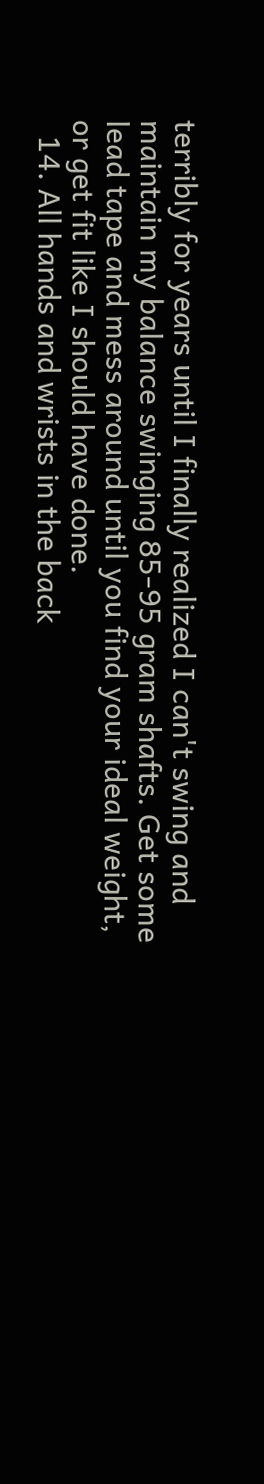terribly for years until I finally realized I can't swing and maintain my balance swinging 85-95 gram shafts. Get some lead tape and mess around until you find your ideal weight, or get fit like I should have done.
  14. All hands and wrists in the back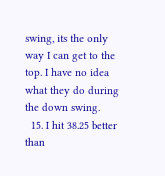swing, its the only way I can get to the top. I have no idea what they do during the down swing.
  15. I hit 38.25 better than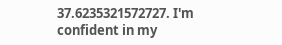37.6235321572727. I'm confident in my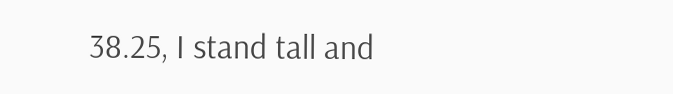38.25, I stand tall and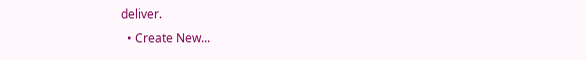deliver.
  • Create New...